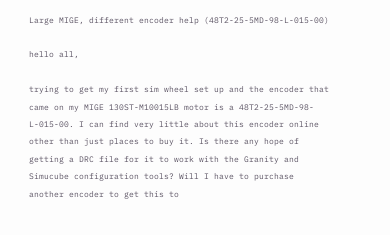Large MIGE, different encoder help (48T2-25-5MD-98-L-015-00)

hello all,

trying to get my first sim wheel set up and the encoder that came on my MIGE 130ST-M10015LB motor is a 48T2-25-5MD-98-L-015-00. I can find very little about this encoder online other than just places to buy it. Is there any hope of getting a DRC file for it to work with the Granity and Simucube configuration tools? Will I have to purchase another encoder to get this to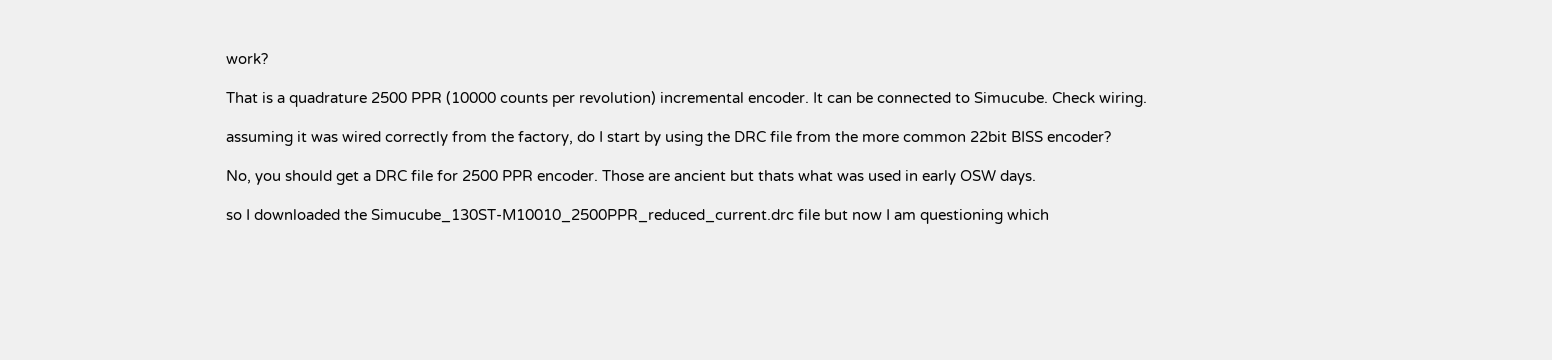work?

That is a quadrature 2500 PPR (10000 counts per revolution) incremental encoder. It can be connected to Simucube. Check wiring.

assuming it was wired correctly from the factory, do I start by using the DRC file from the more common 22bit BISS encoder?

No, you should get a DRC file for 2500 PPR encoder. Those are ancient but thats what was used in early OSW days.

so I downloaded the Simucube_130ST-M10010_2500PPR_reduced_current.drc file but now I am questioning which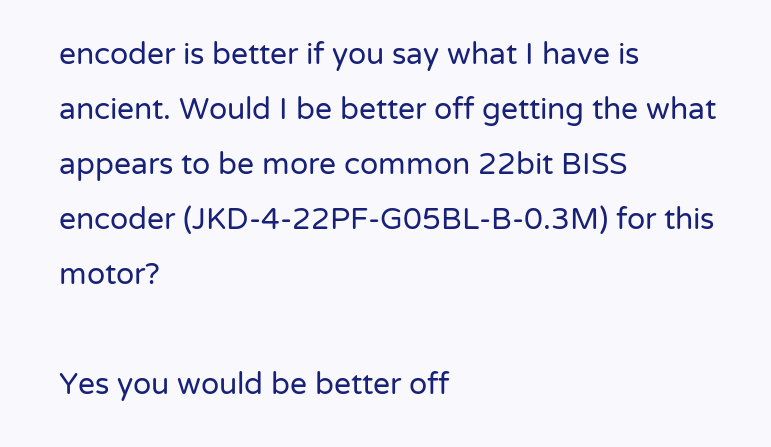encoder is better if you say what I have is ancient. Would I be better off getting the what appears to be more common 22bit BISS encoder (JKD-4-22PF-G05BL-B-0.3M) for this motor?

Yes you would be better off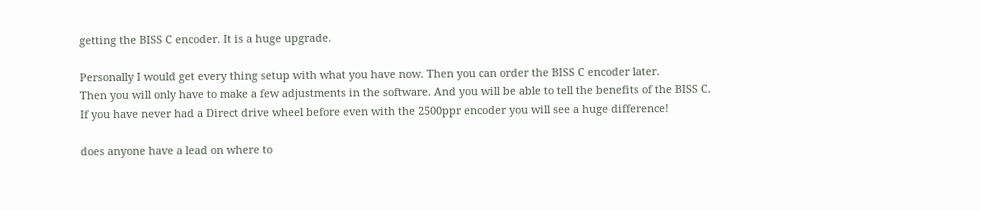getting the BISS C encoder. It is a huge upgrade.

Personally I would get every thing setup with what you have now. Then you can order the BISS C encoder later.
Then you will only have to make a few adjustments in the software. And you will be able to tell the benefits of the BISS C.
If you have never had a Direct drive wheel before even with the 2500ppr encoder you will see a huge difference!

does anyone have a lead on where to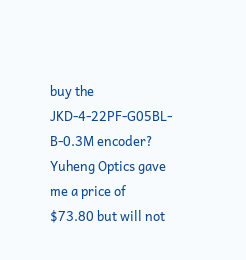buy the JKD-4-22PF-G05BL-B-0.3M encoder? Yuheng Optics gave me a price of $73.80 but will not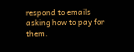respond to emails asking how to pay for them.